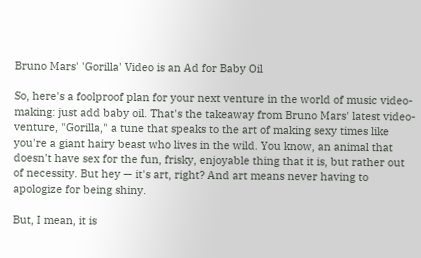Bruno Mars' 'Gorilla' Video is an Ad for Baby Oil

So, here's a foolproof plan for your next venture in the world of music video-making: just add baby oil. That's the takeaway from Bruno Mars' latest video-venture, "Gorilla," a tune that speaks to the art of making sexy times like you're a giant hairy beast who lives in the wild. You know, an animal that doesn't have sex for the fun, frisky, enjoyable thing that it is, but rather out of necessity. But hey — it's art, right? And art means never having to apologize for being shiny.

But, I mean, it is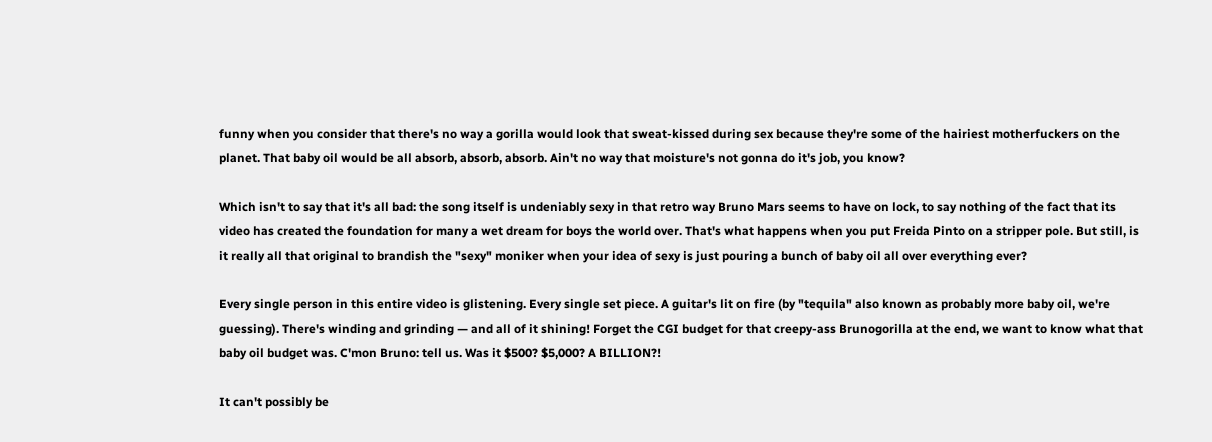funny when you consider that there's no way a gorilla would look that sweat-kissed during sex because they're some of the hairiest motherfuckers on the planet. That baby oil would be all absorb, absorb, absorb. Ain't no way that moisture's not gonna do it's job, you know?

Which isn't to say that it's all bad: the song itself is undeniably sexy in that retro way Bruno Mars seems to have on lock, to say nothing of the fact that its video has created the foundation for many a wet dream for boys the world over. That's what happens when you put Freida Pinto on a stripper pole. But still, is it really all that original to brandish the "sexy" moniker when your idea of sexy is just pouring a bunch of baby oil all over everything ever?

Every single person in this entire video is glistening. Every single set piece. A guitar's lit on fire (by "tequila" also known as probably more baby oil, we're guessing). There's winding and grinding — and all of it shining! Forget the CGI budget for that creepy-ass Brunogorilla at the end, we want to know what that baby oil budget was. C'mon Bruno: tell us. Was it $500? $5,000? A BILLION?!

It can't possibly be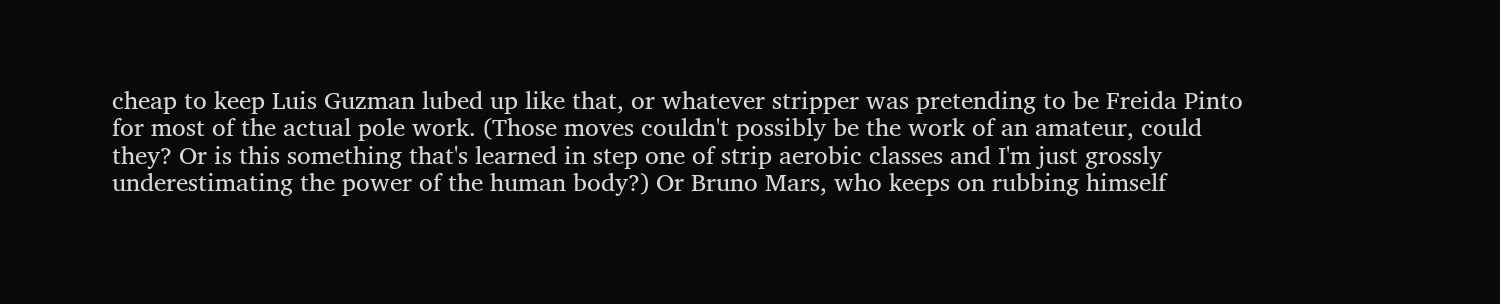cheap to keep Luis Guzman lubed up like that, or whatever stripper was pretending to be Freida Pinto for most of the actual pole work. (Those moves couldn't possibly be the work of an amateur, could they? Or is this something that's learned in step one of strip aerobic classes and I'm just grossly underestimating the power of the human body?) Or Bruno Mars, who keeps on rubbing himself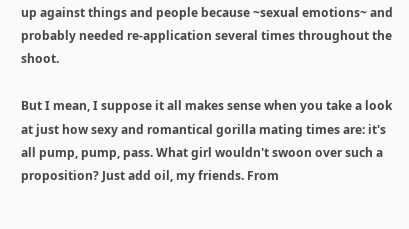up against things and people because ~sexual emotions~ and probably needed re-application several times throughout the shoot.

But I mean, I suppose it all makes sense when you take a look at just how sexy and romantical gorilla mating times are: it's all pump, pump, pass. What girl wouldn't swoon over such a proposition? Just add oil, my friends. From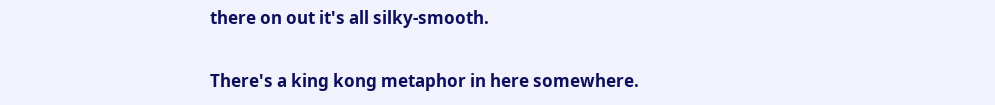there on out it's all silky-smooth.

There's a king kong metaphor in here somewhere.